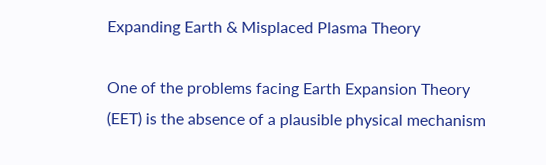Expanding Earth & Misplaced Plasma Theory

One of the problems facing Earth Expansion Theory (EET) is the absence of a plausible physical mechanism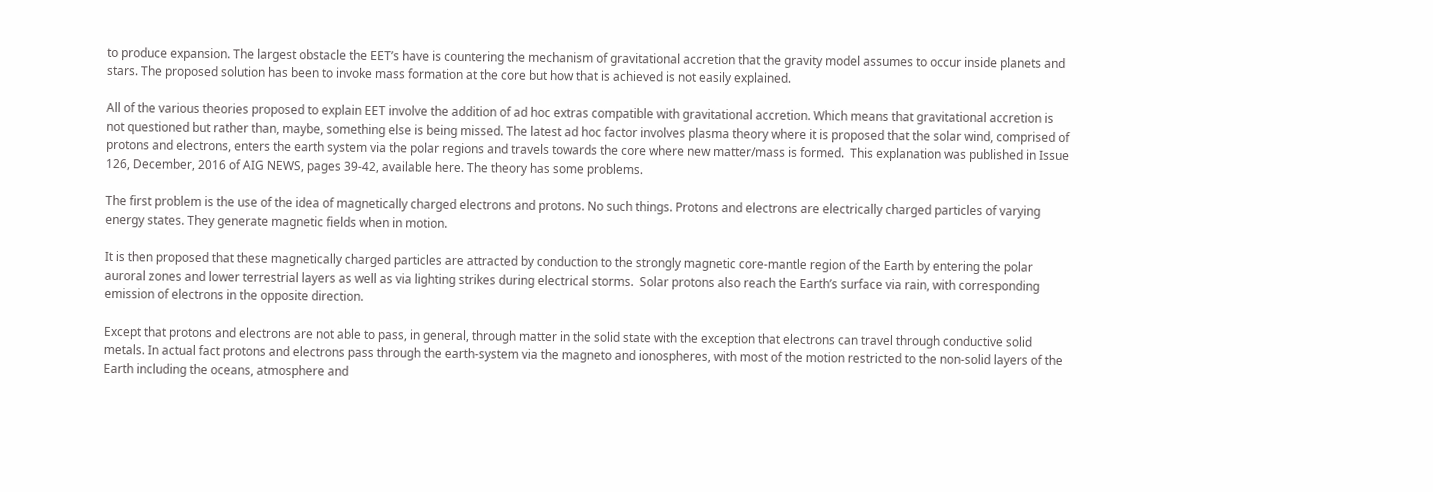to produce expansion. The largest obstacle the EET’s have is countering the mechanism of gravitational accretion that the gravity model assumes to occur inside planets and stars. The proposed solution has been to invoke mass formation at the core but how that is achieved is not easily explained.

All of the various theories proposed to explain EET involve the addition of ad hoc extras compatible with gravitational accretion. Which means that gravitational accretion is not questioned but rather than, maybe, something else is being missed. The latest ad hoc factor involves plasma theory where it is proposed that the solar wind, comprised of protons and electrons, enters the earth system via the polar regions and travels towards the core where new matter/mass is formed.  This explanation was published in Issue 126, December, 2016 of AIG NEWS, pages 39-42, available here. The theory has some problems.

The first problem is the use of the idea of magnetically charged electrons and protons. No such things. Protons and electrons are electrically charged particles of varying energy states. They generate magnetic fields when in motion.

It is then proposed that these magnetically charged particles are attracted by conduction to the strongly magnetic core-mantle region of the Earth by entering the polar auroral zones and lower terrestrial layers as well as via lighting strikes during electrical storms.  Solar protons also reach the Earth’s surface via rain, with corresponding emission of electrons in the opposite direction.

Except that protons and electrons are not able to pass, in general, through matter in the solid state with the exception that electrons can travel through conductive solid metals. In actual fact protons and electrons pass through the earth-system via the magneto and ionospheres, with most of the motion restricted to the non-solid layers of the Earth including the oceans, atmosphere and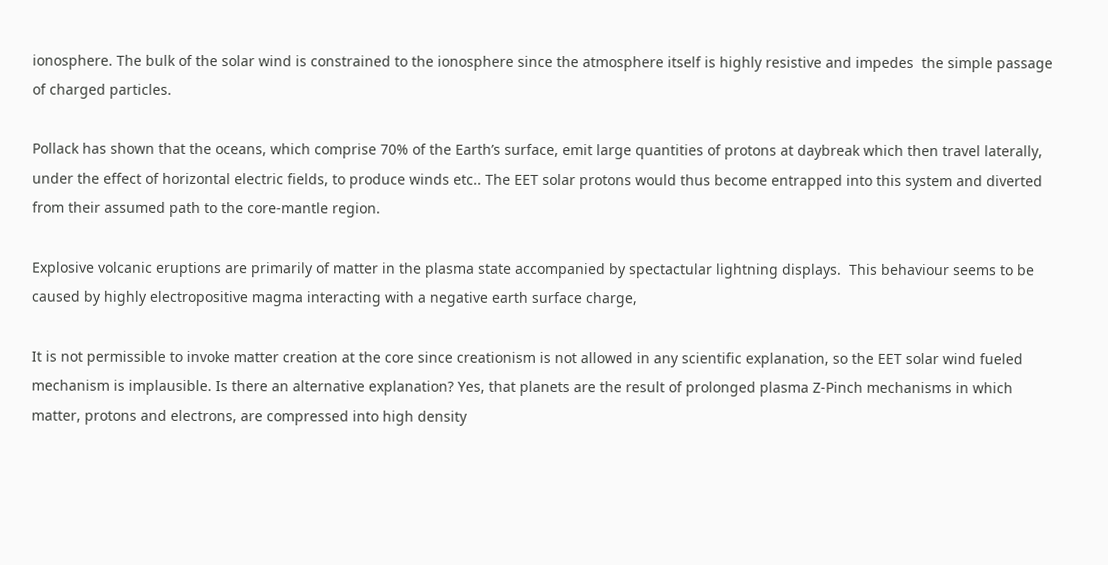ionosphere. The bulk of the solar wind is constrained to the ionosphere since the atmosphere itself is highly resistive and impedes  the simple passage of charged particles.

Pollack has shown that the oceans, which comprise 70% of the Earth’s surface, emit large quantities of protons at daybreak which then travel laterally, under the effect of horizontal electric fields, to produce winds etc.. The EET solar protons would thus become entrapped into this system and diverted from their assumed path to the core-mantle region.

Explosive volcanic eruptions are primarily of matter in the plasma state accompanied by spectactular lightning displays.  This behaviour seems to be caused by highly electropositive magma interacting with a negative earth surface charge,

It is not permissible to invoke matter creation at the core since creationism is not allowed in any scientific explanation, so the EET solar wind fueled mechanism is implausible. Is there an alternative explanation? Yes, that planets are the result of prolonged plasma Z-Pinch mechanisms in which matter, protons and electrons, are compressed into high density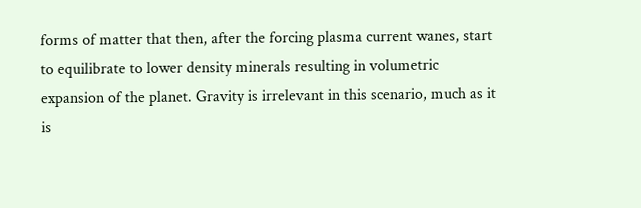forms of matter that then, after the forcing plasma current wanes, start to equilibrate to lower density minerals resulting in volumetric expansion of the planet. Gravity is irrelevant in this scenario, much as it is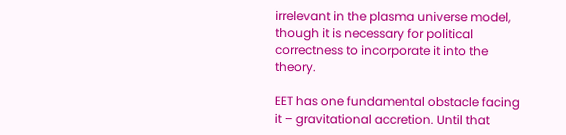irrelevant in the plasma universe model, though it is necessary for political correctness to incorporate it into the theory.

EET has one fundamental obstacle facing it – gravitational accretion. Until that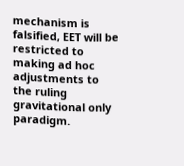mechanism is falsified, EET will be restricted to making ad hoc adjustments to the ruling gravitational only paradigm.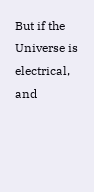But if the Universe is electrical, and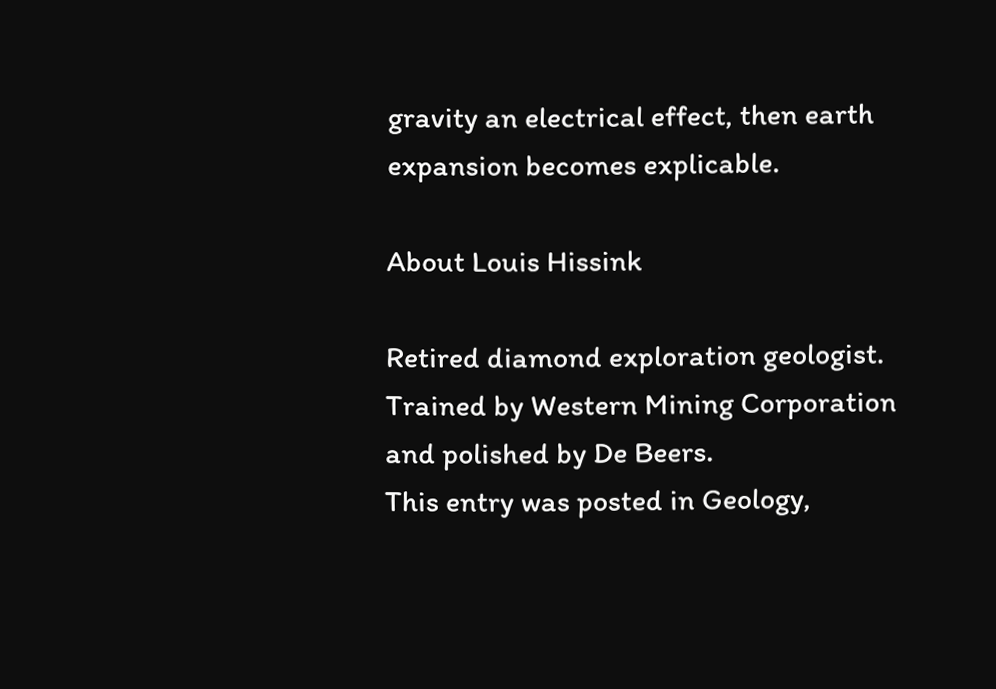gravity an electrical effect, then earth expansion becomes explicable.

About Louis Hissink

Retired diamond exploration geologist. Trained by Western Mining Corporation and polished by De Beers.
This entry was posted in Geology,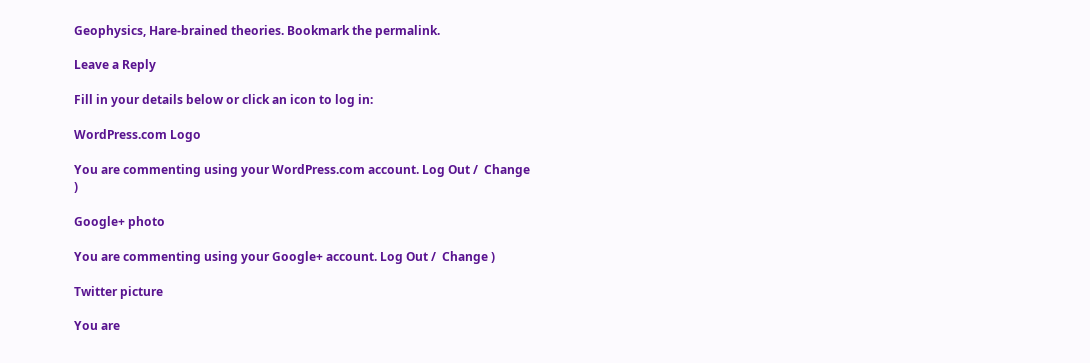Geophysics, Hare-brained theories. Bookmark the permalink.

Leave a Reply

Fill in your details below or click an icon to log in:

WordPress.com Logo

You are commenting using your WordPress.com account. Log Out /  Change )

Google+ photo

You are commenting using your Google+ account. Log Out /  Change )

Twitter picture

You are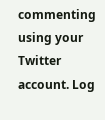commenting using your Twitter account. Log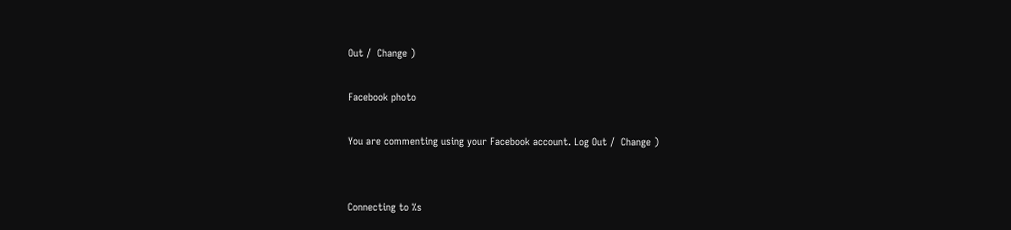Out /  Change )

Facebook photo

You are commenting using your Facebook account. Log Out /  Change )


Connecting to %s